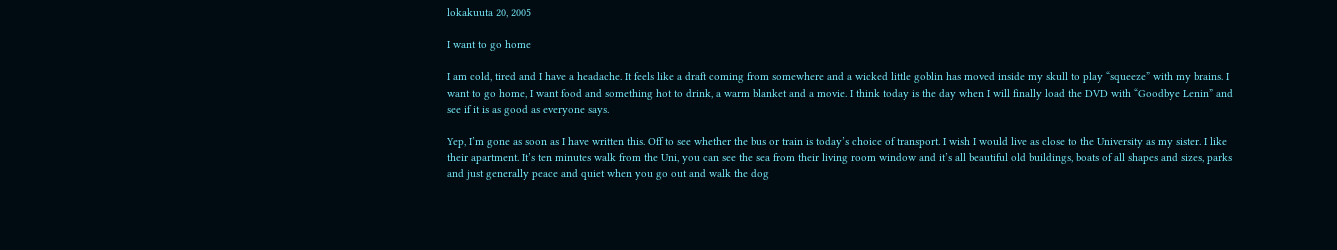lokakuuta 20, 2005

I want to go home

I am cold, tired and I have a headache. It feels like a draft coming from somewhere and a wicked little goblin has moved inside my skull to play “squeeze” with my brains. I want to go home, I want food and something hot to drink, a warm blanket and a movie. I think today is the day when I will finally load the DVD with “Goodbye Lenin” and see if it is as good as everyone says.

Yep, I’m gone as soon as I have written this. Off to see whether the bus or train is today’s choice of transport. I wish I would live as close to the University as my sister. I like their apartment. It’s ten minutes walk from the Uni, you can see the sea from their living room window and it’s all beautiful old buildings, boats of all shapes and sizes, parks and just generally peace and quiet when you go out and walk the dog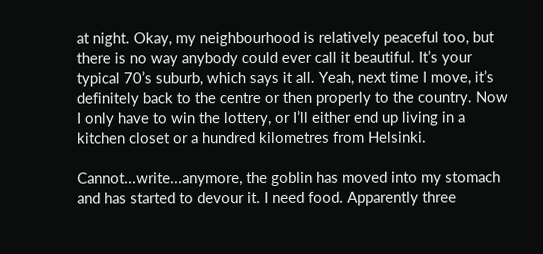at night. Okay, my neighbourhood is relatively peaceful too, but there is no way anybody could ever call it beautiful. It’s your typical 70’s suburb, which says it all. Yeah, next time I move, it’s definitely back to the centre or then properly to the country. Now I only have to win the lottery, or I’ll either end up living in a kitchen closet or a hundred kilometres from Helsinki.

Cannot...write...anymore, the goblin has moved into my stomach and has started to devour it. I need food. Apparently three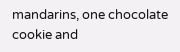mandarins, one chocolate cookie and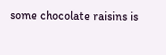some chocolate raisins is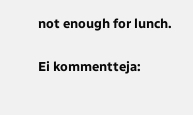not enough for lunch.

Ei kommentteja: